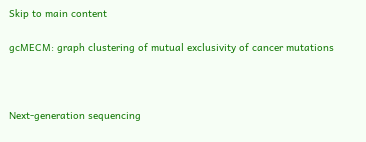Skip to main content

gcMECM: graph clustering of mutual exclusivity of cancer mutations



Next-generation sequencing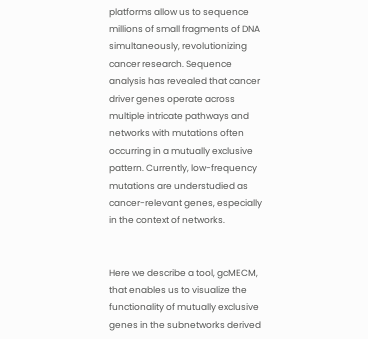platforms allow us to sequence millions of small fragments of DNA simultaneously, revolutionizing cancer research. Sequence analysis has revealed that cancer driver genes operate across multiple intricate pathways and networks with mutations often occurring in a mutually exclusive pattern. Currently, low-frequency mutations are understudied as cancer-relevant genes, especially in the context of networks.


Here we describe a tool, gcMECM, that enables us to visualize the functionality of mutually exclusive genes in the subnetworks derived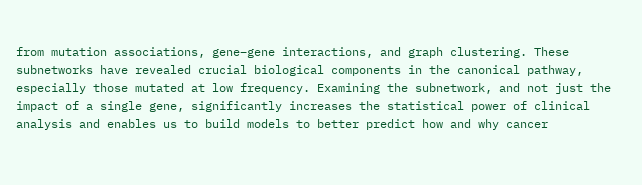from mutation associations, gene–gene interactions, and graph clustering. These subnetworks have revealed crucial biological components in the canonical pathway, especially those mutated at low frequency. Examining the subnetwork, and not just the impact of a single gene, significantly increases the statistical power of clinical analysis and enables us to build models to better predict how and why cancer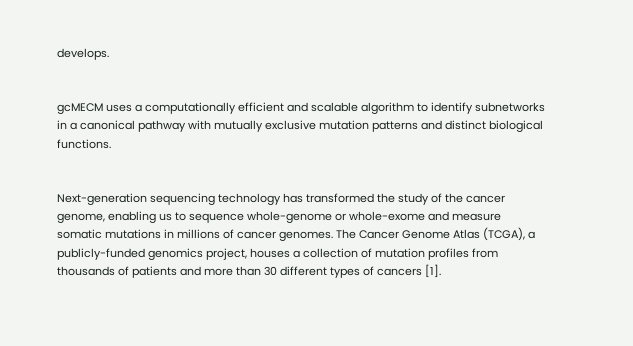develops.


gcMECM uses a computationally efficient and scalable algorithm to identify subnetworks in a canonical pathway with mutually exclusive mutation patterns and distinct biological functions.


Next-generation sequencing technology has transformed the study of the cancer genome, enabling us to sequence whole-genome or whole-exome and measure somatic mutations in millions of cancer genomes. The Cancer Genome Atlas (TCGA), a publicly-funded genomics project, houses a collection of mutation profiles from thousands of patients and more than 30 different types of cancers [1].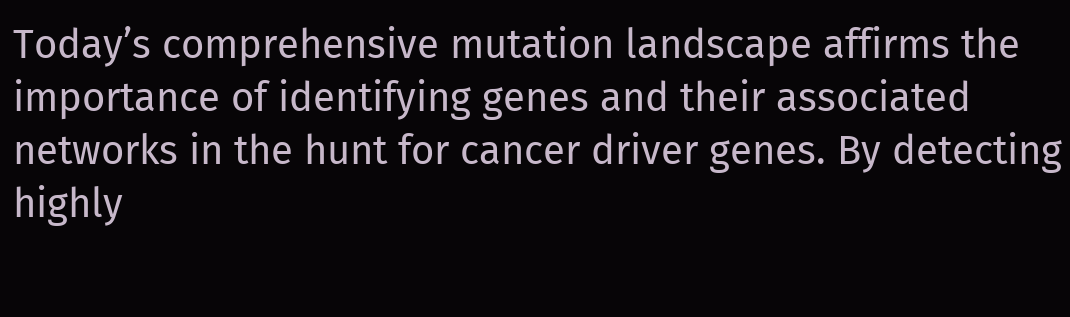Today’s comprehensive mutation landscape affirms the importance of identifying genes and their associated networks in the hunt for cancer driver genes. By detecting highly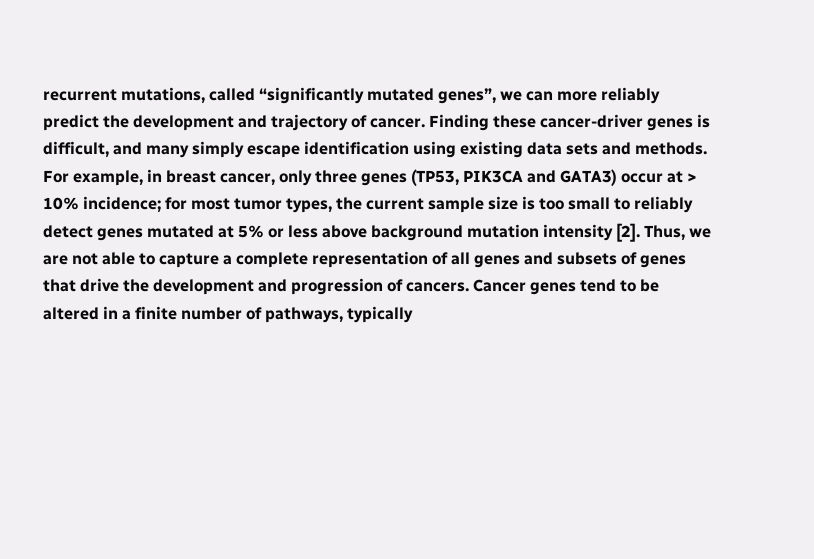recurrent mutations, called “significantly mutated genes”, we can more reliably predict the development and trajectory of cancer. Finding these cancer-driver genes is difficult, and many simply escape identification using existing data sets and methods. For example, in breast cancer, only three genes (TP53, PIK3CA and GATA3) occur at > 10% incidence; for most tumor types, the current sample size is too small to reliably detect genes mutated at 5% or less above background mutation intensity [2]. Thus, we are not able to capture a complete representation of all genes and subsets of genes that drive the development and progression of cancers. Cancer genes tend to be altered in a finite number of pathways, typically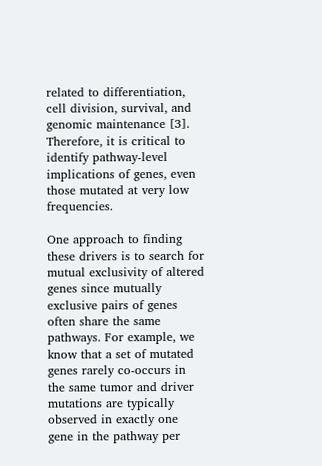related to differentiation, cell division, survival, and genomic maintenance [3]. Therefore, it is critical to identify pathway-level implications of genes, even those mutated at very low frequencies.

One approach to finding these drivers is to search for mutual exclusivity of altered genes since mutually exclusive pairs of genes often share the same pathways. For example, we know that a set of mutated genes rarely co-occurs in the same tumor and driver mutations are typically observed in exactly one gene in the pathway per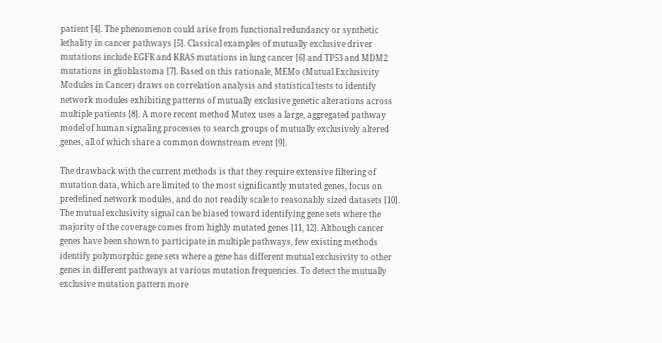patient [4]. The phenomenon could arise from functional redundancy or synthetic lethality in cancer pathways [5]. Classical examples of mutually exclusive driver mutations include EGFR and KRAS mutations in lung cancer [6] and TP53 and MDM2 mutations in glioblastoma [7]. Based on this rationale, MEMo (Mutual Exclusivity Modules in Cancer) draws on correlation analysis and statistical tests to identify network modules exhibiting patterns of mutually exclusive genetic alterations across multiple patients [8]. A more recent method Mutex uses a large, aggregated pathway model of human signaling processes to search groups of mutually exclusively altered genes, all of which share a common downstream event [9].

The drawback with the current methods is that they require extensive filtering of mutation data, which are limited to the most significantly mutated genes, focus on predefined network modules, and do not readily scale to reasonably sized datasets [10]. The mutual exclusivity signal can be biased toward identifying gene sets where the majority of the coverage comes from highly mutated genes [11, 12]. Although cancer genes have been shown to participate in multiple pathways, few existing methods identify polymorphic gene sets where a gene has different mutual exclusivity to other genes in different pathways at various mutation frequencies. To detect the mutually exclusive mutation pattern more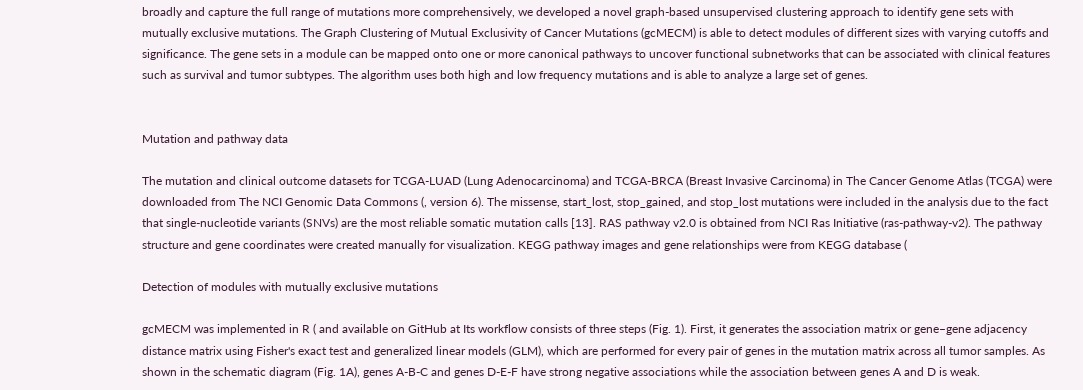broadly and capture the full range of mutations more comprehensively, we developed a novel graph-based unsupervised clustering approach to identify gene sets with mutually exclusive mutations. The Graph Clustering of Mutual Exclusivity of Cancer Mutations (gcMECM) is able to detect modules of different sizes with varying cutoffs and significance. The gene sets in a module can be mapped onto one or more canonical pathways to uncover functional subnetworks that can be associated with clinical features such as survival and tumor subtypes. The algorithm uses both high and low frequency mutations and is able to analyze a large set of genes.


Mutation and pathway data

The mutation and clinical outcome datasets for TCGA-LUAD (Lung Adenocarcinoma) and TCGA-BRCA (Breast Invasive Carcinoma) in The Cancer Genome Atlas (TCGA) were downloaded from The NCI Genomic Data Commons (, version 6). The missense, start_lost, stop_gained, and stop_lost mutations were included in the analysis due to the fact that single-nucleotide variants (SNVs) are the most reliable somatic mutation calls [13]. RAS pathway v2.0 is obtained from NCI Ras Initiative (ras-pathway-v2). The pathway structure and gene coordinates were created manually for visualization. KEGG pathway images and gene relationships were from KEGG database (

Detection of modules with mutually exclusive mutations

gcMECM was implemented in R ( and available on GitHub at Its workflow consists of three steps (Fig. 1). First, it generates the association matrix or gene–gene adjacency distance matrix using Fisher's exact test and generalized linear models (GLM), which are performed for every pair of genes in the mutation matrix across all tumor samples. As shown in the schematic diagram (Fig. 1A), genes A-B-C and genes D-E-F have strong negative associations while the association between genes A and D is weak.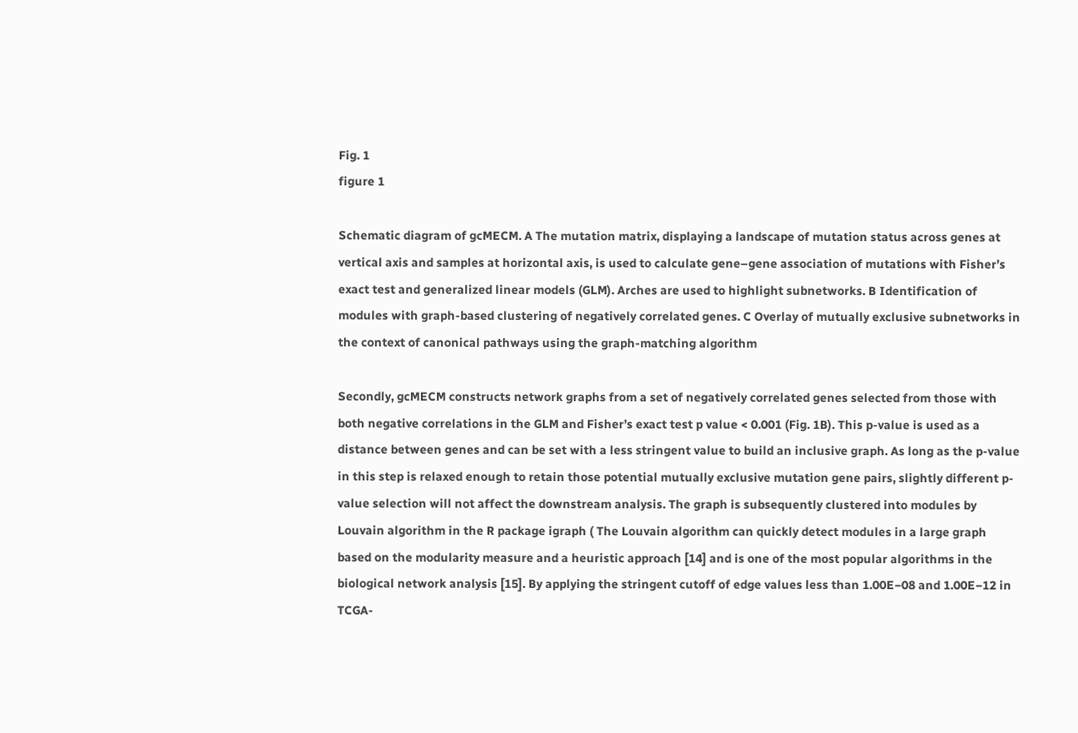Fig. 1
figure 1

Schematic diagram of gcMECM. A The mutation matrix, displaying a landscape of mutation status across genes at vertical axis and samples at horizontal axis, is used to calculate gene–gene association of mutations with Fisher’s exact test and generalized linear models (GLM). Arches are used to highlight subnetworks. B Identification of modules with graph-based clustering of negatively correlated genes. C Overlay of mutually exclusive subnetworks in the context of canonical pathways using the graph-matching algorithm

Secondly, gcMECM constructs network graphs from a set of negatively correlated genes selected from those with both negative correlations in the GLM and Fisher’s exact test p value < 0.001 (Fig. 1B). This p-value is used as a distance between genes and can be set with a less stringent value to build an inclusive graph. As long as the p-value in this step is relaxed enough to retain those potential mutually exclusive mutation gene pairs, slightly different p-value selection will not affect the downstream analysis. The graph is subsequently clustered into modules by Louvain algorithm in the R package igraph ( The Louvain algorithm can quickly detect modules in a large graph based on the modularity measure and a heuristic approach [14] and is one of the most popular algorithms in the biological network analysis [15]. By applying the stringent cutoff of edge values less than 1.00E−08 and 1.00E−12 in TCGA-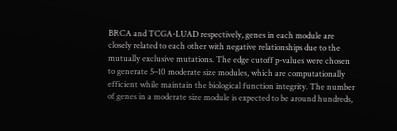BRCA and TCGA-LUAD respectively, genes in each module are closely related to each other with negative relationships due to the mutually exclusive mutations. The edge cutoff p-values were chosen to generate 5–10 moderate size modules, which are computationally efficient while maintain the biological function integrity. The number of genes in a moderate size module is expected to be around hundreds,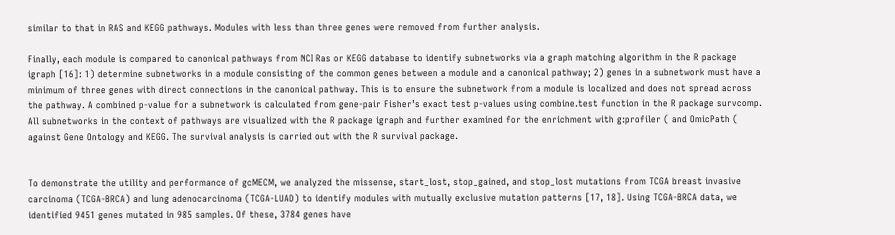similar to that in RAS and KEGG pathways. Modules with less than three genes were removed from further analysis.

Finally, each module is compared to canonical pathways from NCI Ras or KEGG database to identify subnetworks via a graph matching algorithm in the R package igraph [16]: 1) determine subnetworks in a module consisting of the common genes between a module and a canonical pathway; 2) genes in a subnetwork must have a minimum of three genes with direct connections in the canonical pathway. This is to ensure the subnetwork from a module is localized and does not spread across the pathway. A combined p-value for a subnetwork is calculated from gene-pair Fisher’s exact test p-values using combine.test function in the R package survcomp. All subnetworks in the context of pathways are visualized with the R package igraph and further examined for the enrichment with g:profiler ( and OmicPath ( against Gene Ontology and KEGG. The survival analysis is carried out with the R survival package.


To demonstrate the utility and performance of gcMECM, we analyzed the missense, start_lost, stop_gained, and stop_lost mutations from TCGA breast invasive carcinoma (TCGA-BRCA) and lung adenocarcinoma (TCGA-LUAD) to identify modules with mutually exclusive mutation patterns [17, 18]. Using TCGA-BRCA data, we identified 9451 genes mutated in 985 samples. Of these, 3784 genes have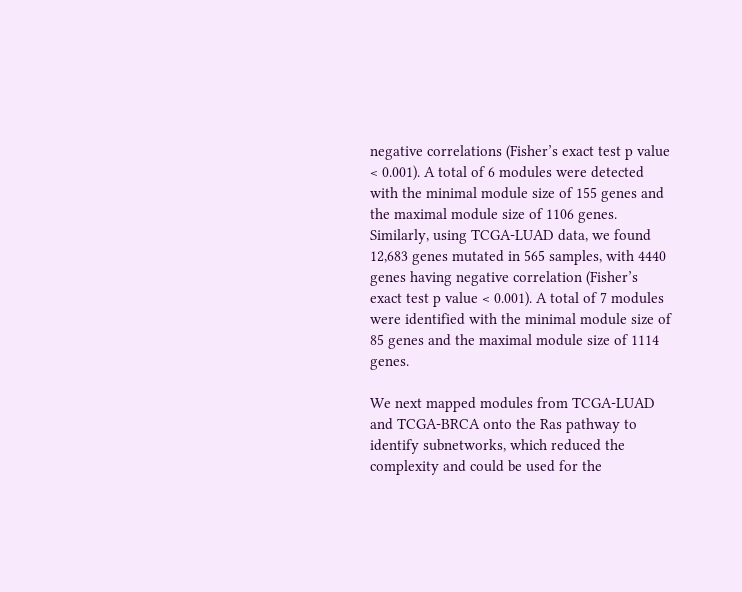negative correlations (Fisher’s exact test p value < 0.001). A total of 6 modules were detected with the minimal module size of 155 genes and the maximal module size of 1106 genes. Similarly, using TCGA-LUAD data, we found 12,683 genes mutated in 565 samples, with 4440 genes having negative correlation (Fisher’s exact test p value < 0.001). A total of 7 modules were identified with the minimal module size of 85 genes and the maximal module size of 1114 genes.

We next mapped modules from TCGA-LUAD and TCGA-BRCA onto the Ras pathway to identify subnetworks, which reduced the complexity and could be used for the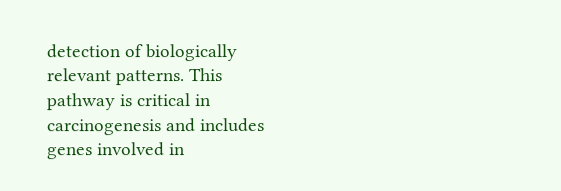detection of biologically relevant patterns. This pathway is critical in carcinogenesis and includes genes involved in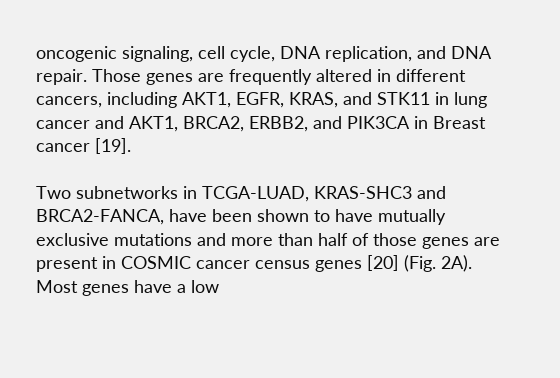oncogenic signaling, cell cycle, DNA replication, and DNA repair. Those genes are frequently altered in different cancers, including AKT1, EGFR, KRAS, and STK11 in lung cancer and AKT1, BRCA2, ERBB2, and PIK3CA in Breast cancer [19].

Two subnetworks in TCGA-LUAD, KRAS-SHC3 and BRCA2-FANCA, have been shown to have mutually exclusive mutations and more than half of those genes are present in COSMIC cancer census genes [20] (Fig. 2A). Most genes have a low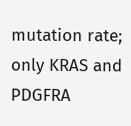mutation rate; only KRAS and PDGFRA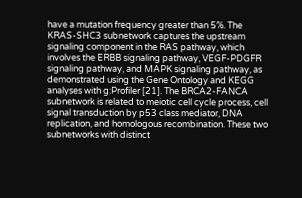have a mutation frequency greater than 5%. The KRAS-SHC3 subnetwork captures the upstream signaling component in the RAS pathway, which involves the ERBB signaling pathway, VEGF-PDGFR signaling pathway, and MAPK signaling pathway, as demonstrated using the Gene Ontology and KEGG analyses with g:Profiler [21]. The BRCA2-FANCA subnetwork is related to meiotic cell cycle process, cell signal transduction by p53 class mediator, DNA replication, and homologous recombination. These two subnetworks with distinct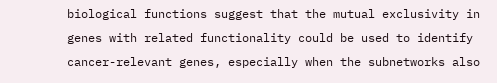biological functions suggest that the mutual exclusivity in genes with related functionality could be used to identify cancer-relevant genes, especially when the subnetworks also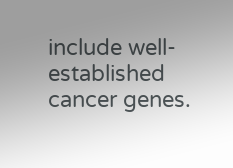include well-established cancer genes.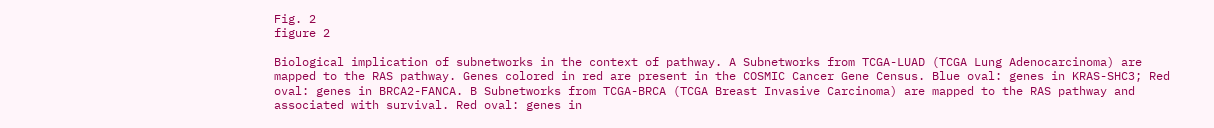Fig. 2
figure 2

Biological implication of subnetworks in the context of pathway. A Subnetworks from TCGA-LUAD (TCGA Lung Adenocarcinoma) are mapped to the RAS pathway. Genes colored in red are present in the COSMIC Cancer Gene Census. Blue oval: genes in KRAS-SHC3; Red oval: genes in BRCA2-FANCA. B Subnetworks from TCGA-BRCA (TCGA Breast Invasive Carcinoma) are mapped to the RAS pathway and associated with survival. Red oval: genes in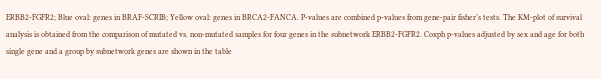ERBB2-FGFR2; Blue oval: genes in BRAF-SCRIB; Yellow oval: genes in BRCA2-FANCA. P-values are combined p-values from gene-pair fisher’s tests. The KM-plot of survival analysis is obtained from the comparison of mutated vs. non-mutated samples for four genes in the subnetwork ERBB2-FGFR2. Coxph p-values adjusted by sex and age for both single gene and a group by subnetwork genes are shown in the table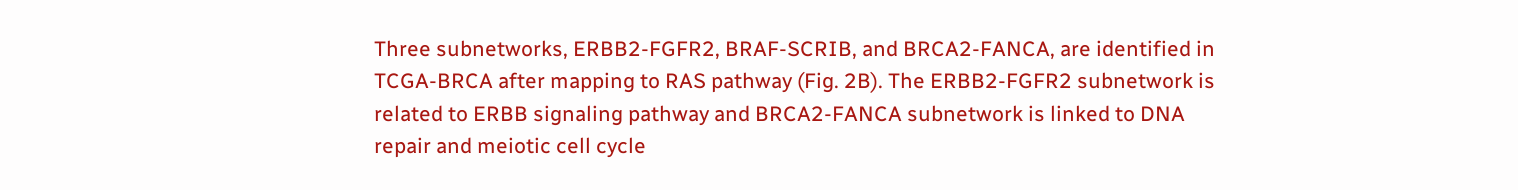Three subnetworks, ERBB2-FGFR2, BRAF-SCRIB, and BRCA2-FANCA, are identified in TCGA-BRCA after mapping to RAS pathway (Fig. 2B). The ERBB2-FGFR2 subnetwork is related to ERBB signaling pathway and BRCA2-FANCA subnetwork is linked to DNA repair and meiotic cell cycle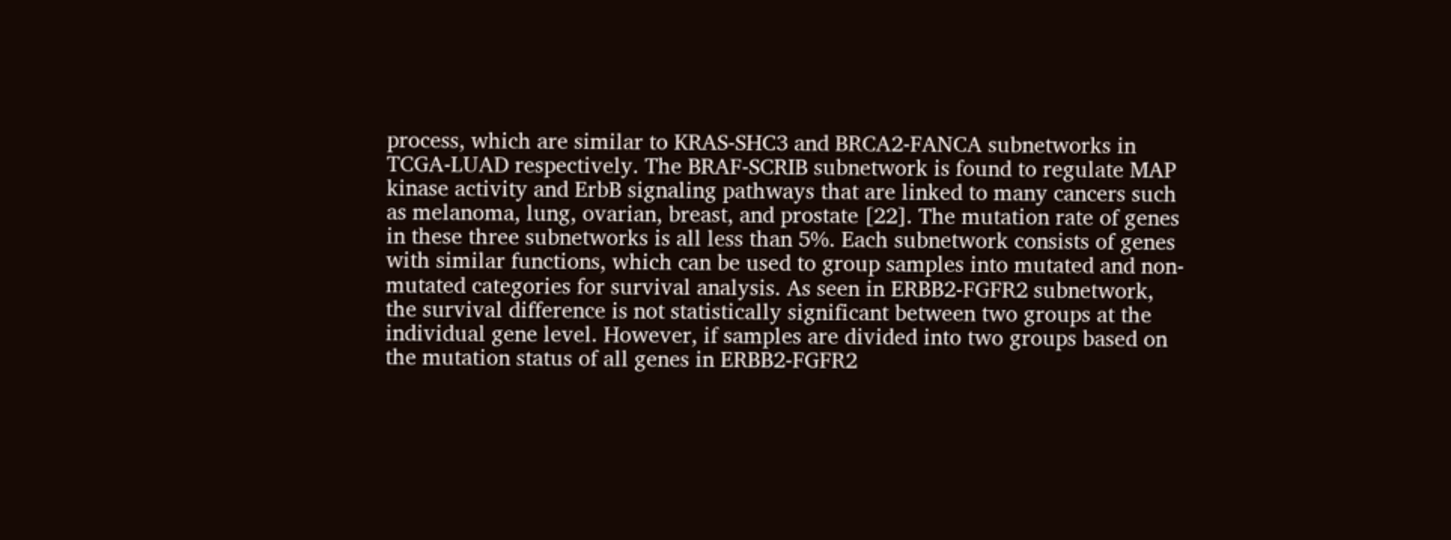process, which are similar to KRAS-SHC3 and BRCA2-FANCA subnetworks in TCGA-LUAD respectively. The BRAF-SCRIB subnetwork is found to regulate MAP kinase activity and ErbB signaling pathways that are linked to many cancers such as melanoma, lung, ovarian, breast, and prostate [22]. The mutation rate of genes in these three subnetworks is all less than 5%. Each subnetwork consists of genes with similar functions, which can be used to group samples into mutated and non-mutated categories for survival analysis. As seen in ERBB2-FGFR2 subnetwork, the survival difference is not statistically significant between two groups at the individual gene level. However, if samples are divided into two groups based on the mutation status of all genes in ERBB2-FGFR2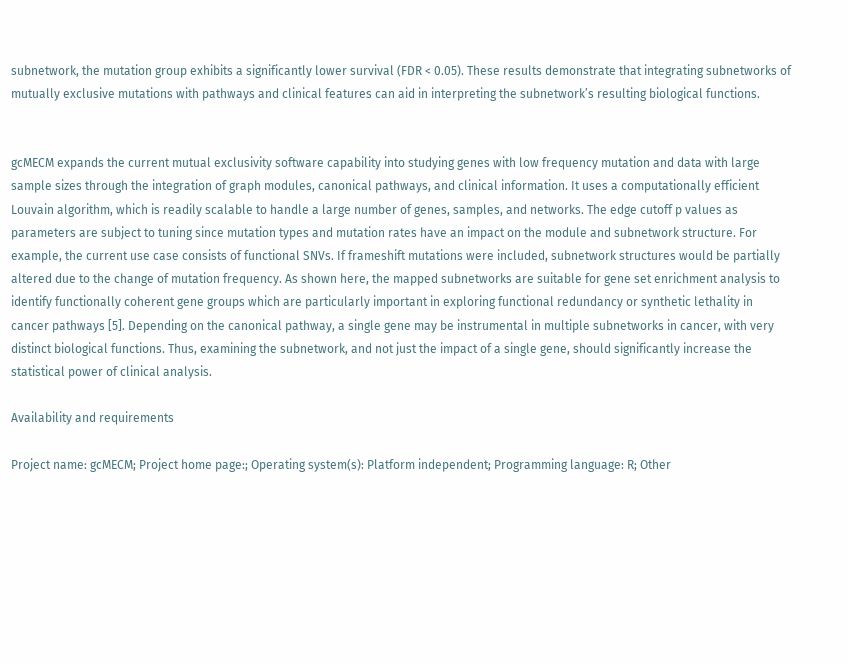subnetwork, the mutation group exhibits a significantly lower survival (FDR < 0.05). These results demonstrate that integrating subnetworks of mutually exclusive mutations with pathways and clinical features can aid in interpreting the subnetwork’s resulting biological functions.


gcMECM expands the current mutual exclusivity software capability into studying genes with low frequency mutation and data with large sample sizes through the integration of graph modules, canonical pathways, and clinical information. It uses a computationally efficient Louvain algorithm, which is readily scalable to handle a large number of genes, samples, and networks. The edge cutoff p values as parameters are subject to tuning since mutation types and mutation rates have an impact on the module and subnetwork structure. For example, the current use case consists of functional SNVs. If frameshift mutations were included, subnetwork structures would be partially altered due to the change of mutation frequency. As shown here, the mapped subnetworks are suitable for gene set enrichment analysis to identify functionally coherent gene groups which are particularly important in exploring functional redundancy or synthetic lethality in cancer pathways [5]. Depending on the canonical pathway, a single gene may be instrumental in multiple subnetworks in cancer, with very distinct biological functions. Thus, examining the subnetwork, and not just the impact of a single gene, should significantly increase the statistical power of clinical analysis.

Availability and requirements

Project name: gcMECM; Project home page:; Operating system(s): Platform independent; Programming language: R; Other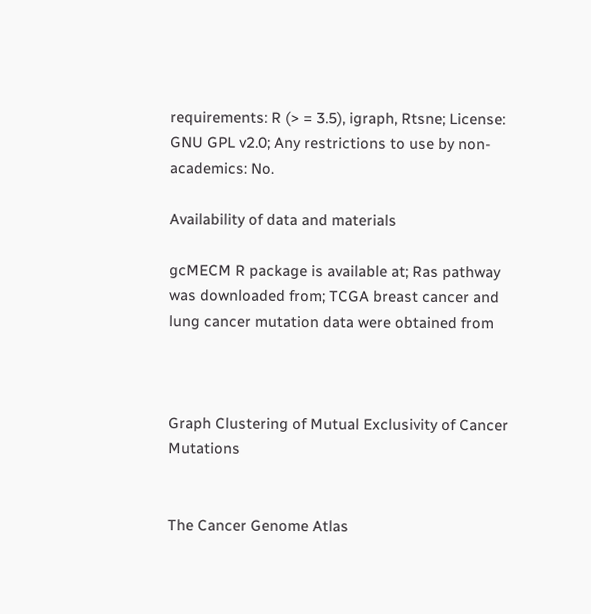requirements: R (> = 3.5), igraph, Rtsne; License: GNU GPL v2.0; Any restrictions to use by non-academics: No.

Availability of data and materials

gcMECM R package is available at; Ras pathway was downloaded from; TCGA breast cancer and lung cancer mutation data were obtained from



Graph Clustering of Mutual Exclusivity of Cancer Mutations


The Cancer Genome Atlas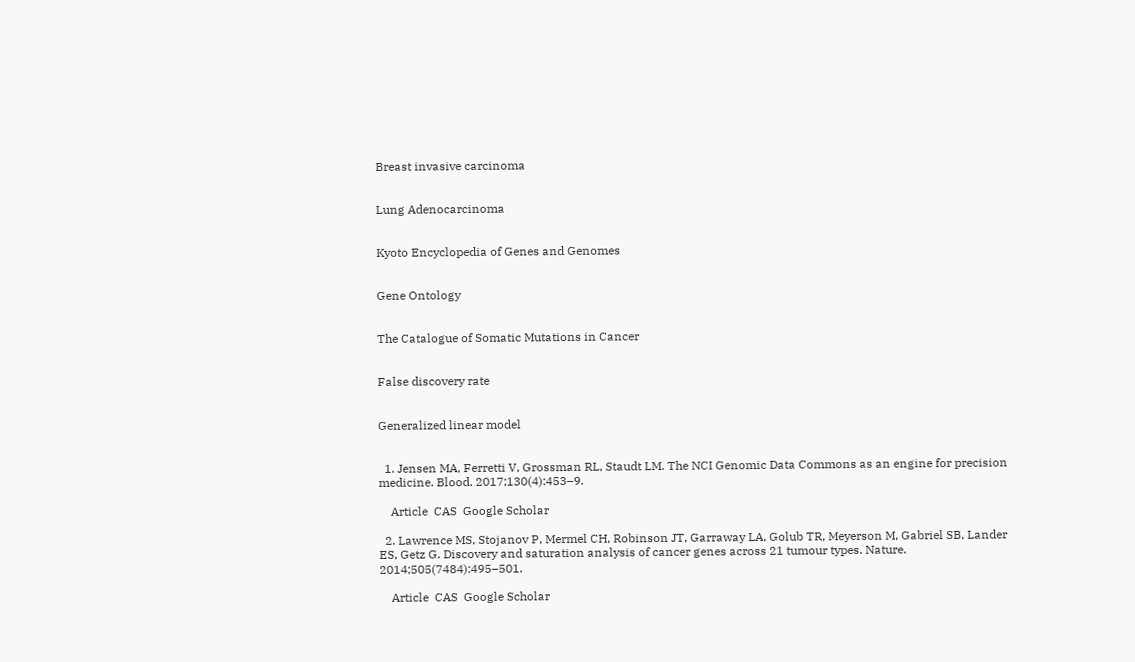Breast invasive carcinoma


Lung Adenocarcinoma


Kyoto Encyclopedia of Genes and Genomes


Gene Ontology


The Catalogue of Somatic Mutations in Cancer


False discovery rate


Generalized linear model


  1. Jensen MA, Ferretti V, Grossman RL, Staudt LM. The NCI Genomic Data Commons as an engine for precision medicine. Blood. 2017;130(4):453–9.

    Article  CAS  Google Scholar

  2. Lawrence MS, Stojanov P, Mermel CH, Robinson JT, Garraway LA, Golub TR, Meyerson M, Gabriel SB, Lander ES, Getz G. Discovery and saturation analysis of cancer genes across 21 tumour types. Nature. 2014;505(7484):495–501.

    Article  CAS  Google Scholar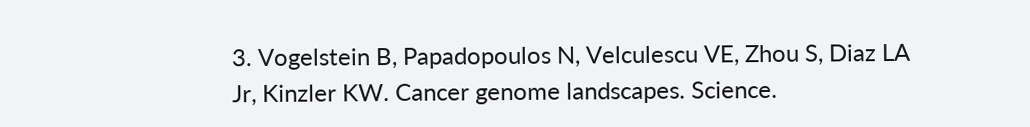3. Vogelstein B, Papadopoulos N, Velculescu VE, Zhou S, Diaz LA Jr, Kinzler KW. Cancer genome landscapes. Science.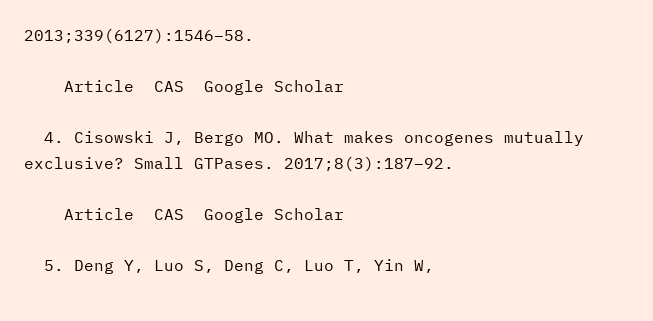2013;339(6127):1546–58.

    Article  CAS  Google Scholar

  4. Cisowski J, Bergo MO. What makes oncogenes mutually exclusive? Small GTPases. 2017;8(3):187–92.

    Article  CAS  Google Scholar

  5. Deng Y, Luo S, Deng C, Luo T, Yin W,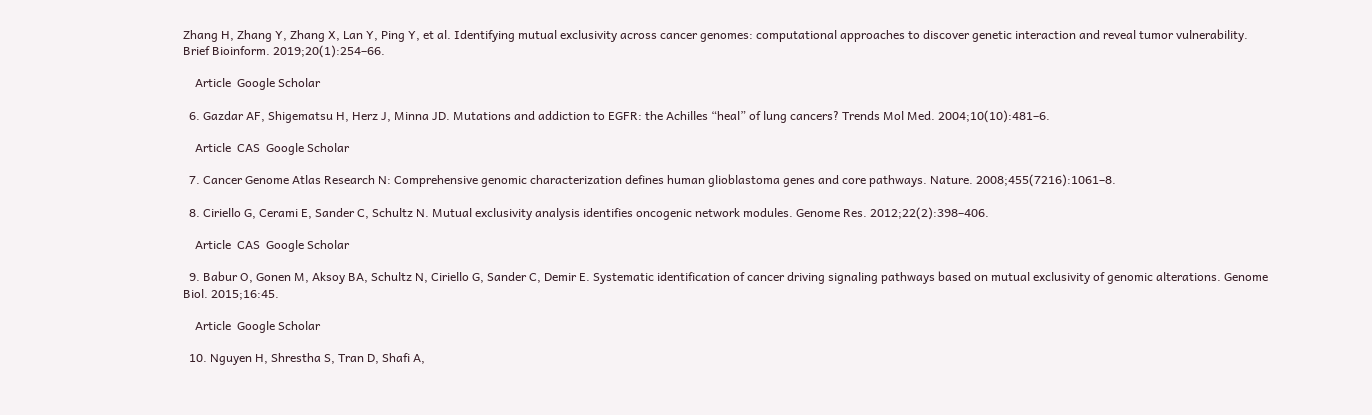Zhang H, Zhang Y, Zhang X, Lan Y, Ping Y, et al. Identifying mutual exclusivity across cancer genomes: computational approaches to discover genetic interaction and reveal tumor vulnerability. Brief Bioinform. 2019;20(1):254–66.

    Article  Google Scholar

  6. Gazdar AF, Shigematsu H, Herz J, Minna JD. Mutations and addiction to EGFR: the Achilles “heal” of lung cancers? Trends Mol Med. 2004;10(10):481–6.

    Article  CAS  Google Scholar

  7. Cancer Genome Atlas Research N: Comprehensive genomic characterization defines human glioblastoma genes and core pathways. Nature. 2008;455(7216):1061–8.

  8. Ciriello G, Cerami E, Sander C, Schultz N. Mutual exclusivity analysis identifies oncogenic network modules. Genome Res. 2012;22(2):398–406.

    Article  CAS  Google Scholar

  9. Babur O, Gonen M, Aksoy BA, Schultz N, Ciriello G, Sander C, Demir E. Systematic identification of cancer driving signaling pathways based on mutual exclusivity of genomic alterations. Genome Biol. 2015;16:45.

    Article  Google Scholar

  10. Nguyen H, Shrestha S, Tran D, Shafi A,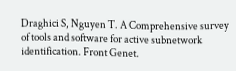Draghici S, Nguyen T. A Comprehensive survey of tools and software for active subnetwork identification. Front Genet.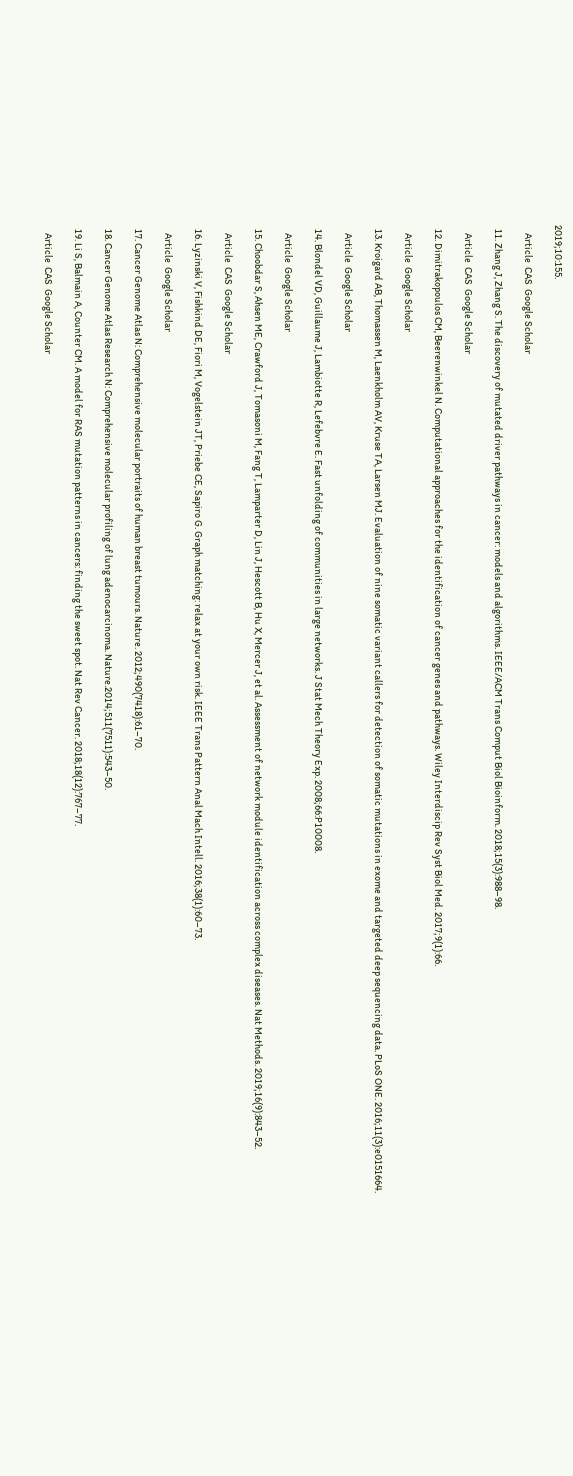2019;10:155.

    Article  CAS  Google Scholar

  11. Zhang J, Zhang S. The discovery of mutated driver pathways in cancer: models and algorithms. IEEE/ACM Trans Comput Biol Bioinform. 2018;15(3):988–98.

    Article  CAS  Google Scholar

  12. Dimitrakopoulos CM, Beerenwinkel N. Computational approaches for the identification of cancer genes and pathways. Wiley Interdiscip Rev Syst Biol Med. 2017;9(1):66.

    Article  Google Scholar

  13. Kroigard AB, Thomassen M, Laenkholm AV, Kruse TA, Larsen MJ. Evaluation of nine somatic variant callers for detection of somatic mutations in exome and targeted deep sequencing data. PLoS ONE. 2016;11(3):e0151664.

    Article  Google Scholar

  14. Blondel VD, Guillaume J, Lambiotte R, Lefebvre E. Fast unfolding of communities in large networks. J Stat Mech Theory Exp. 2008;66:P10008.

    Article  Google Scholar

  15. Choobdar S, Ahsen ME, Crawford J, Tomasoni M, Fang T, Lamparter D, Lin J, Hescott B, Hu X, Mercer J, et al. Assessment of network module identification across complex diseases. Nat Methods. 2019;16(9):843–52.

    Article  CAS  Google Scholar

  16. Lyzinski V, Fishkind DE, Fiori M, Vogelstein JT, Priebe CE, Sapiro G. Graph matching: relax at your own risk. IEEE Trans Pattern Anal Mach Intell. 2016;38(1):60–73.

    Article  Google Scholar

  17. Cancer Genome Atlas N: Comprehensive molecular portraits of human breast tumours. Nature. 2012;490(7418):61–70.

  18. Cancer Genome Atlas Research N: Comprehensive molecular profiling of lung adenocarcinoma. Nature.2014;511(7511):543–50.

  19. Li S, Balmain A, Counter CM. A model for RAS mutation patterns in cancers: finding the sweet spot. Nat Rev Cancer. 2018;18(12):767–77.

    Article  CAS  Google Scholar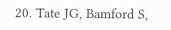20. Tate JG, Bamford S,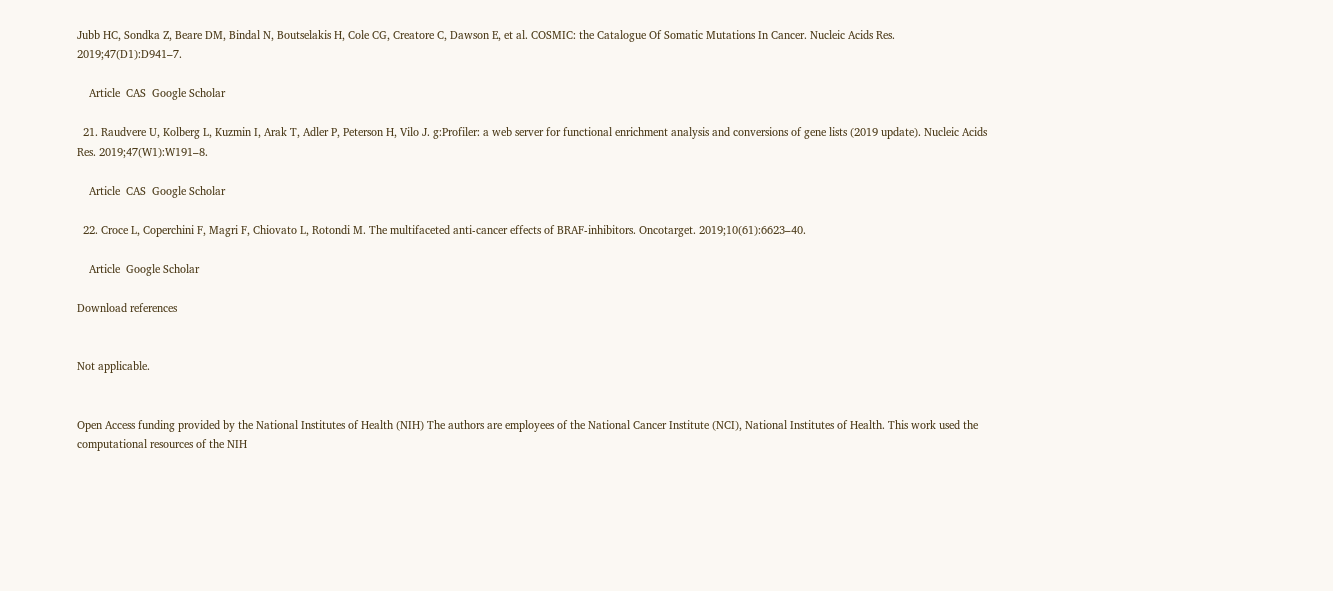Jubb HC, Sondka Z, Beare DM, Bindal N, Boutselakis H, Cole CG, Creatore C, Dawson E, et al. COSMIC: the Catalogue Of Somatic Mutations In Cancer. Nucleic Acids Res. 2019;47(D1):D941–7.

    Article  CAS  Google Scholar

  21. Raudvere U, Kolberg L, Kuzmin I, Arak T, Adler P, Peterson H, Vilo J. g:Profiler: a web server for functional enrichment analysis and conversions of gene lists (2019 update). Nucleic Acids Res. 2019;47(W1):W191–8.

    Article  CAS  Google Scholar

  22. Croce L, Coperchini F, Magri F, Chiovato L, Rotondi M. The multifaceted anti-cancer effects of BRAF-inhibitors. Oncotarget. 2019;10(61):6623–40.

    Article  Google Scholar

Download references


Not applicable.


Open Access funding provided by the National Institutes of Health (NIH) The authors are employees of the National Cancer Institute (NCI), National Institutes of Health. This work used the computational resources of the NIH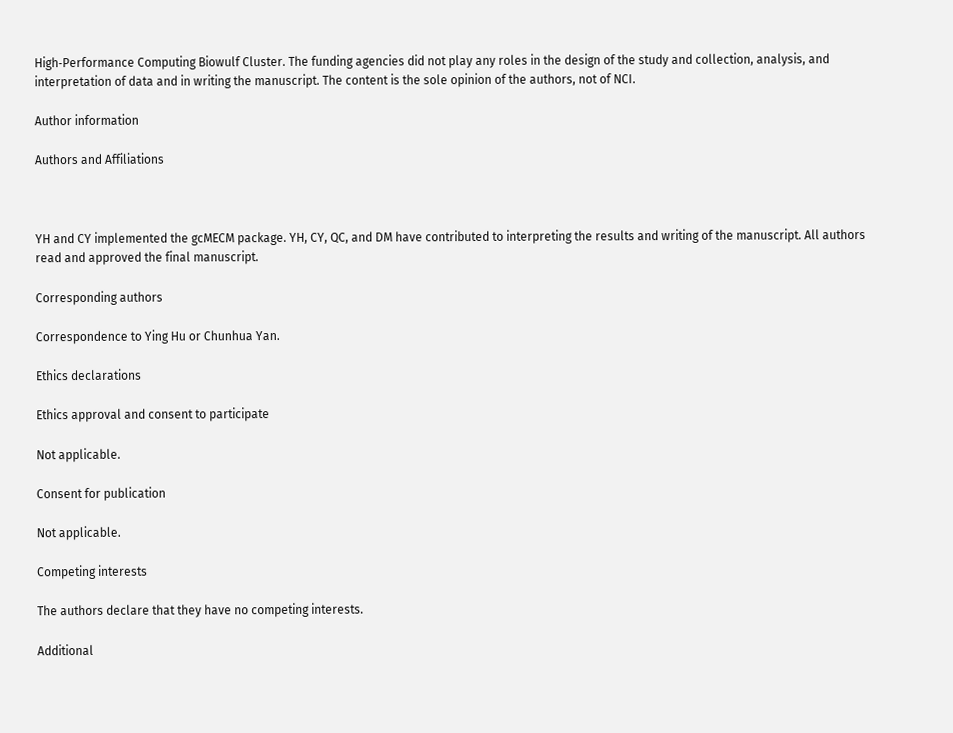High‐Performance Computing Biowulf Cluster. The funding agencies did not play any roles in the design of the study and collection, analysis, and interpretation of data and in writing the manuscript. The content is the sole opinion of the authors, not of NCI.

Author information

Authors and Affiliations



YH and CY implemented the gcMECM package. YH, CY, QC, and DM have contributed to interpreting the results and writing of the manuscript. All authors read and approved the final manuscript.

Corresponding authors

Correspondence to Ying Hu or Chunhua Yan.

Ethics declarations

Ethics approval and consent to participate

Not applicable.

Consent for publication

Not applicable.

Competing interests

The authors declare that they have no competing interests.

Additional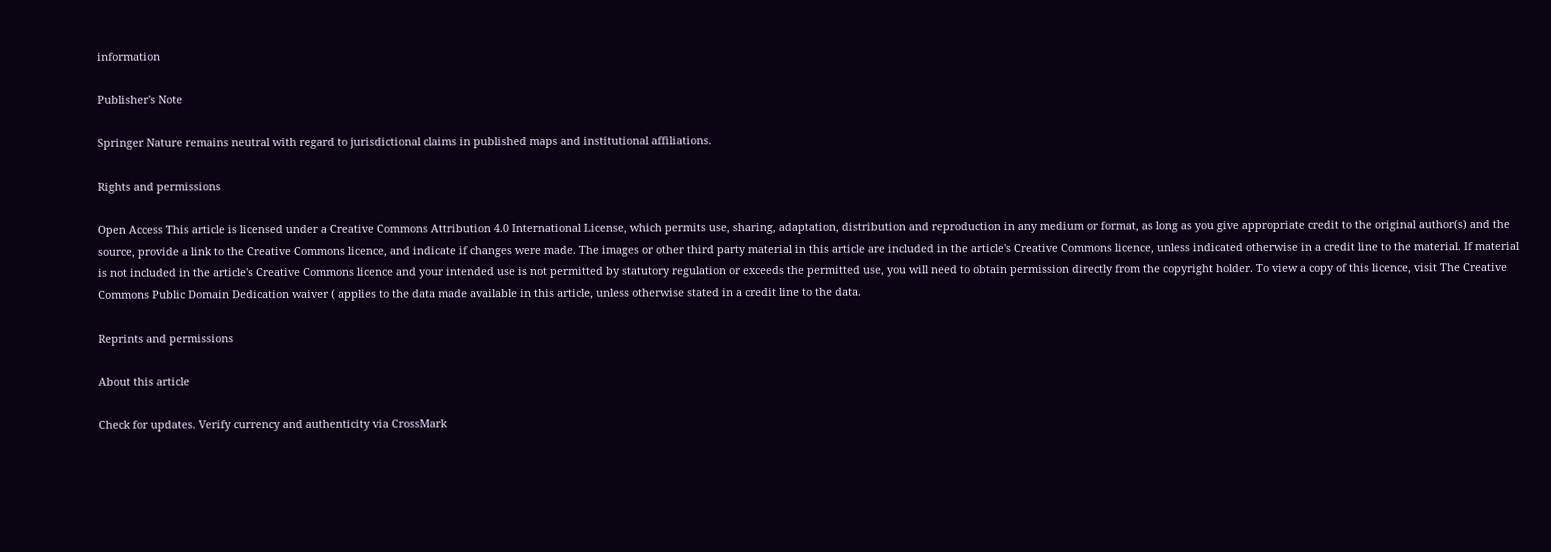information

Publisher's Note

Springer Nature remains neutral with regard to jurisdictional claims in published maps and institutional affiliations.

Rights and permissions

Open Access This article is licensed under a Creative Commons Attribution 4.0 International License, which permits use, sharing, adaptation, distribution and reproduction in any medium or format, as long as you give appropriate credit to the original author(s) and the source, provide a link to the Creative Commons licence, and indicate if changes were made. The images or other third party material in this article are included in the article's Creative Commons licence, unless indicated otherwise in a credit line to the material. If material is not included in the article's Creative Commons licence and your intended use is not permitted by statutory regulation or exceeds the permitted use, you will need to obtain permission directly from the copyright holder. To view a copy of this licence, visit The Creative Commons Public Domain Dedication waiver ( applies to the data made available in this article, unless otherwise stated in a credit line to the data.

Reprints and permissions

About this article

Check for updates. Verify currency and authenticity via CrossMark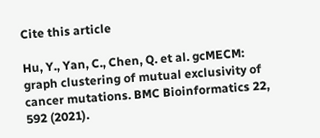Cite this article

Hu, Y., Yan, C., Chen, Q. et al. gcMECM: graph clustering of mutual exclusivity of cancer mutations. BMC Bioinformatics 22, 592 (2021).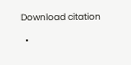Download citation

  •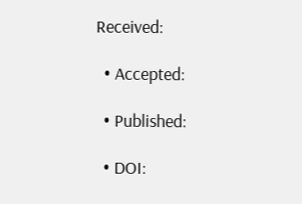Received:

  • Accepted:

  • Published:

  • DOI: